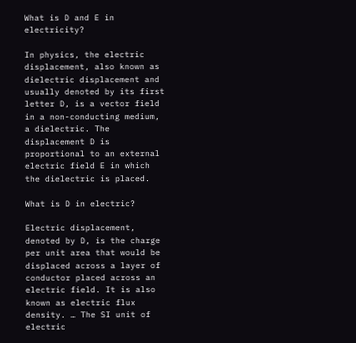What is D and E in electricity?

In physics, the electric displacement, also known as dielectric displacement and usually denoted by its first letter D, is a vector field in a non-conducting medium, a dielectric. The displacement D is proportional to an external electric field E in which the dielectric is placed.

What is D in electric?

Electric displacement, denoted by D, is the charge per unit area that would be displaced across a layer of conductor placed across an electric field. It is also known as electric flux density. … The SI unit of electric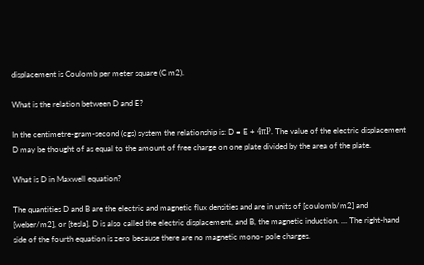displacement is Coulomb per meter square (C m2).

What is the relation between D and E?

In the centimetre-gram-second (cgs) system the relationship is: D = E + 4πP. The value of the electric displacement D may be thought of as equal to the amount of free charge on one plate divided by the area of the plate.

What is D in Maxwell equation?

The quantities D and B are the electric and magnetic flux densities and are in units of [coulomb/m2] and [weber/m2], or [tesla]. D is also called the electric displacement, and B, the magnetic induction. … The right-hand side of the fourth equation is zero because there are no magnetic mono- pole charges.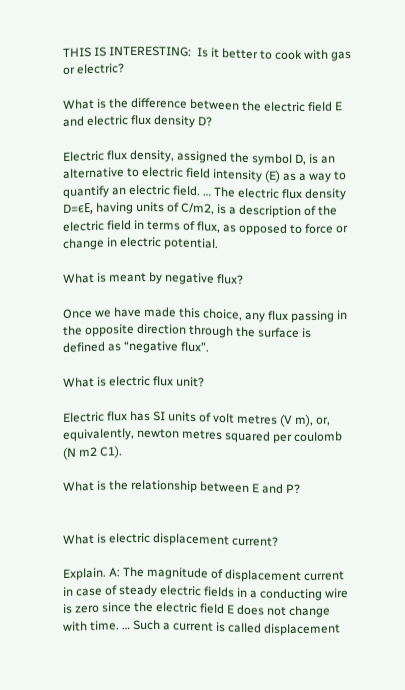THIS IS INTERESTING:  Is it better to cook with gas or electric?

What is the difference between the electric field E and electric flux density D?

Electric flux density, assigned the symbol D, is an alternative to electric field intensity (E) as a way to quantify an electric field. … The electric flux density D=ϵE, having units of C/m2, is a description of the electric field in terms of flux, as opposed to force or change in electric potential.

What is meant by negative flux?

Once we have made this choice, any flux passing in the opposite direction through the surface is defined as “negative flux”.

What is electric flux unit?

Electric flux has SI units of volt metres (V m), or, equivalently, newton metres squared per coulomb (N m2 C1).

What is the relationship between E and P?


What is electric displacement current?

Explain. A: The magnitude of displacement current in case of steady electric fields in a conducting wire is zero since the electric field E does not change with time. … Such a current is called displacement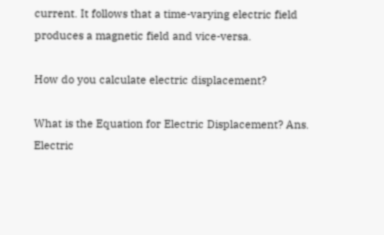current. It follows that a time-varying electric field produces a magnetic field and vice-versa.

How do you calculate electric displacement?

What is the Equation for Electric Displacement? Ans. Electric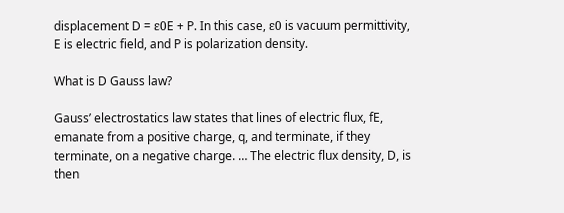displacement D = ε0E + P. In this case, ε0 is vacuum permittivity, E is electric field, and P is polarization density.

What is D Gauss law?

Gauss’ electrostatics law states that lines of electric flux, fE, emanate from a positive charge, q, and terminate, if they terminate, on a negative charge. … The electric flux density, D, is then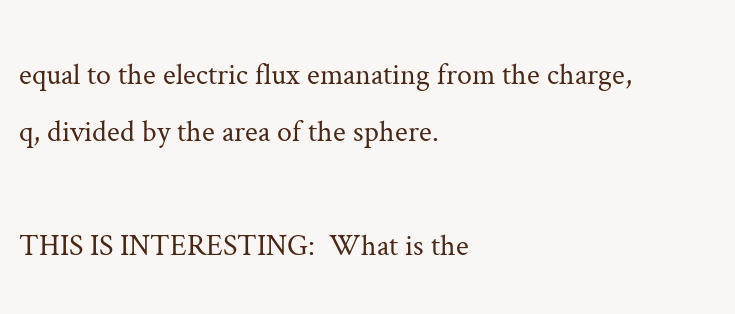equal to the electric flux emanating from the charge, q, divided by the area of the sphere.

THIS IS INTERESTING:  What is the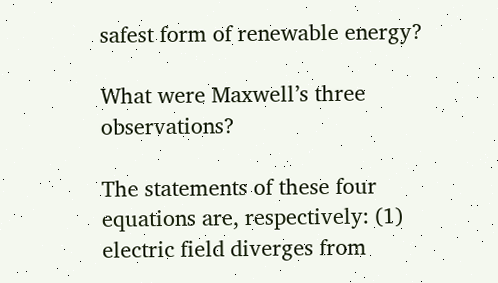safest form of renewable energy?

What were Maxwell’s three observations?

The statements of these four equations are, respectively: (1) electric field diverges from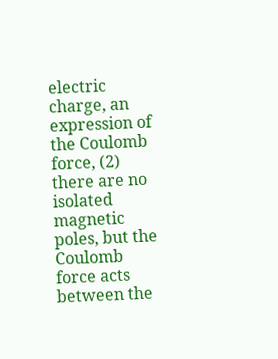electric charge, an expression of the Coulomb force, (2) there are no isolated magnetic poles, but the Coulomb force acts between the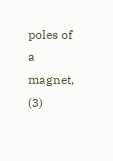poles of a magnet, (3)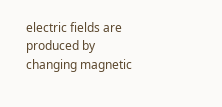electric fields are produced by changing magnetic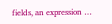fields, an expression …